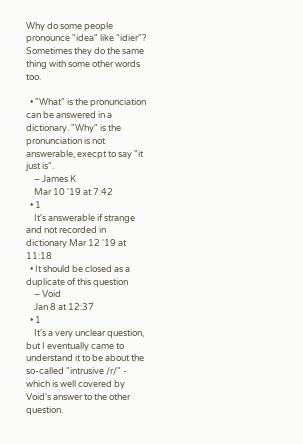Why do some people pronounce "idea" like "idier"? Sometimes they do the same thing with some other words too.

  • "What" is the pronunciation can be answered in a dictionary. "Why" is the pronunciation is not answerable, execpt to say "it just is".
    – James K
    Mar 10 '19 at 7:42
  • 1
    It's answerable if strange and not recorded in dictionary Mar 12 '19 at 11:18
  • It should be closed as a duplicate of this question
    – Void
    Jan 8 at 12:37
  • 1
    It's a very unclear question, but I eventually came to understand it to be about the so-called "intrusive /r/" - which is well covered by Void's answer to the other question.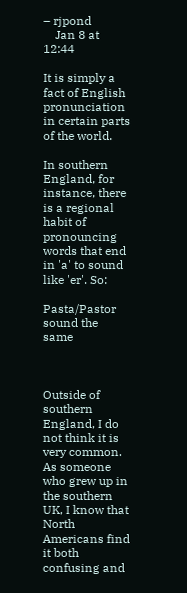– rjpond
    Jan 8 at 12:44

It is simply a fact of English pronunciation in certain parts of the world.

In southern England, for instance, there is a regional habit of pronouncing words that end in 'a' to sound like 'er'. So:

Pasta/Pastor sound the same



Outside of southern England, I do not think it is very common. As someone who grew up in the southern UK, I know that North Americans find it both confusing and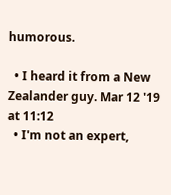humorous.

  • I heard it from a New Zealander guy. Mar 12 '19 at 11:12
  • I'm not an expert,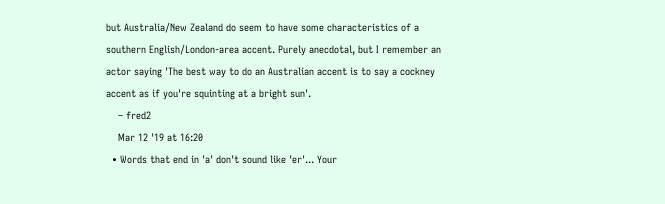but Australia/New Zealand do seem to have some characteristics of a southern English/London-area accent. Purely anecdotal, but I remember an actor saying 'The best way to do an Australian accent is to say a cockney accent as if you're squinting at a bright sun'.
    – fred2
    Mar 12 '19 at 16:20
  • Words that end in 'a' don't sound like 'er'... Your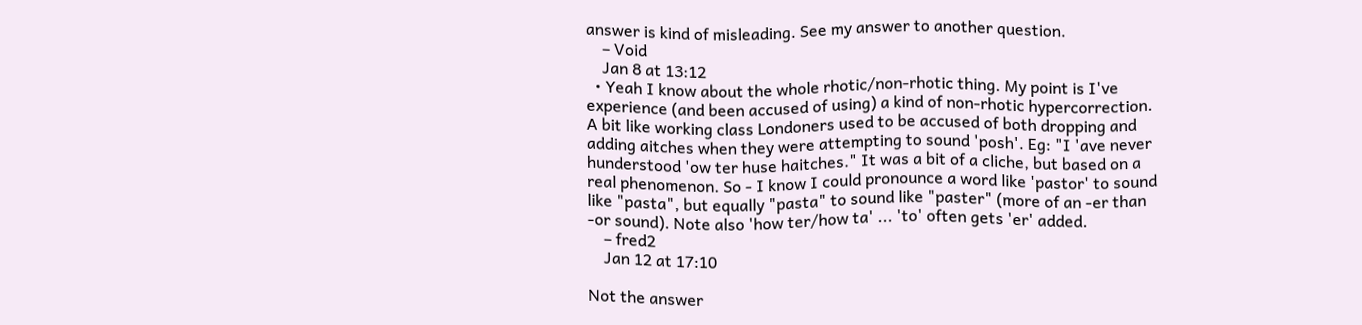answer is kind of misleading. See my answer to another question.
    – Void
    Jan 8 at 13:12
  • Yeah I know about the whole rhotic/non-rhotic thing. My point is I've experience (and been accused of using) a kind of non-rhotic hypercorrection. A bit like working class Londoners used to be accused of both dropping and adding aitches when they were attempting to sound 'posh'. Eg: "I 'ave never hunderstood 'ow ter huse haitches." It was a bit of a cliche, but based on a real phenomenon. So - I know I could pronounce a word like 'pastor' to sound like "pasta", but equally "pasta" to sound like "paster" (more of an -er than -or sound). Note also 'how ter/how ta' ... 'to' often gets 'er' added.
    – fred2
    Jan 12 at 17:10

Not the answer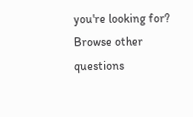you're looking for? Browse other questions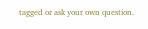tagged or ask your own question.